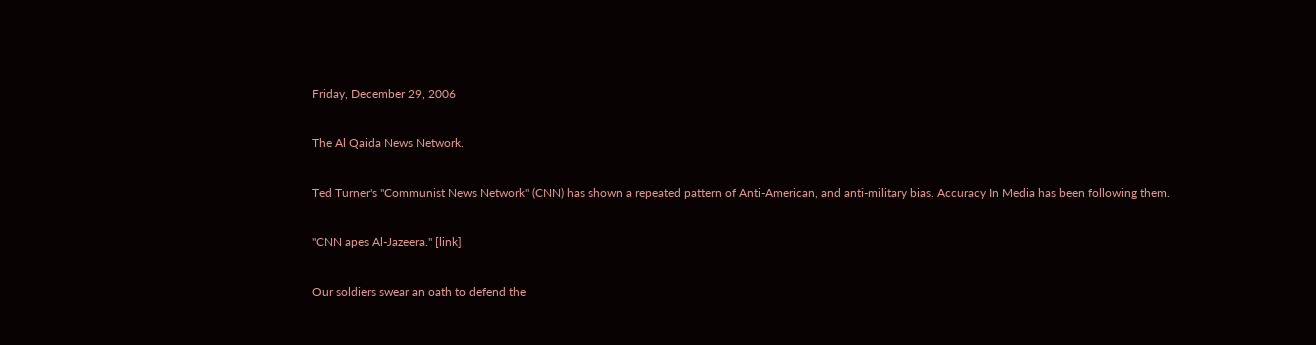Friday, December 29, 2006

The Al Qaida News Network.

Ted Turner's "Communist News Network" (CNN) has shown a repeated pattern of Anti-American, and anti-military bias. Accuracy In Media has been following them.

"CNN apes Al-Jazeera." [link]

Our soldiers swear an oath to defend the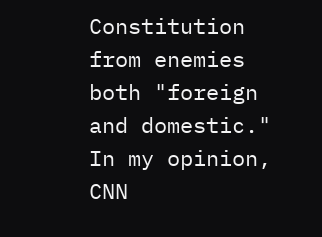Constitution from enemies both "foreign and domestic." In my opinion, CNN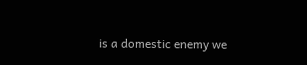is a domestic enemy we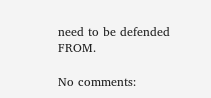need to be defended FROM.

No comments: